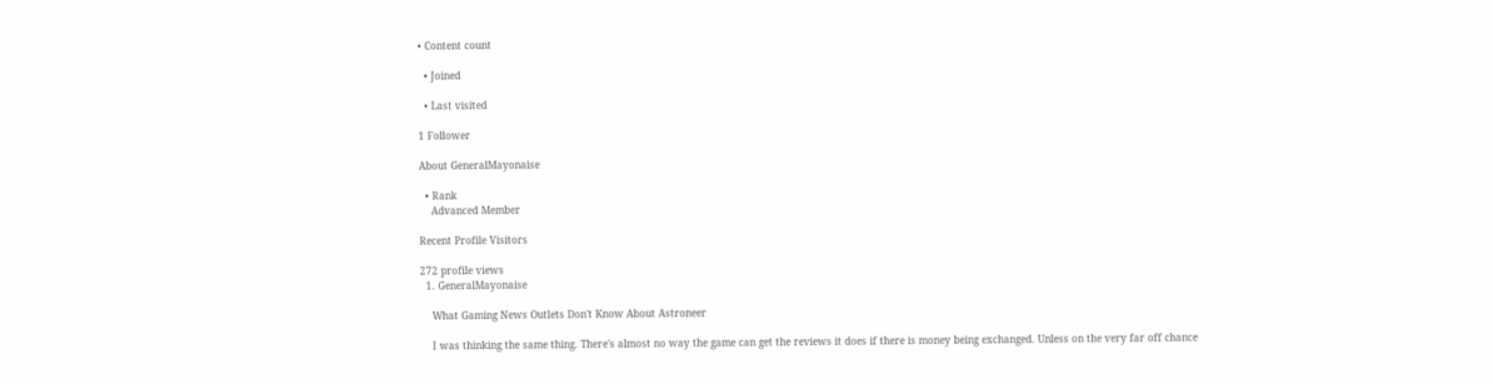• Content count

  • Joined

  • Last visited

1 Follower

About GeneralMayonaise

  • Rank
    Advanced Member

Recent Profile Visitors

272 profile views
  1. GeneralMayonaise

    What Gaming News Outlets Don't Know About Astroneer

    I was thinking the same thing. There's almost no way the game can get the reviews it does if there is money being exchanged. Unless on the very far off chance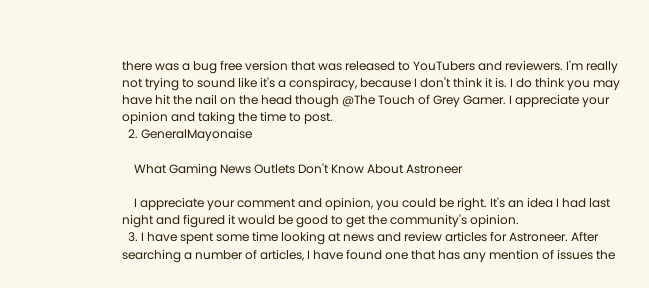there was a bug free version that was released to YouTubers and reviewers. I'm really not trying to sound like it's a conspiracy, because I don't think it is. I do think you may have hit the nail on the head though @The Touch of Grey Gamer. I appreciate your opinion and taking the time to post.
  2. GeneralMayonaise

    What Gaming News Outlets Don't Know About Astroneer

    I appreciate your comment and opinion, you could be right. It's an idea I had last night and figured it would be good to get the community's opinion.
  3. I have spent some time looking at news and review articles for Astroneer. After searching a number of articles, I have found one that has any mention of issues the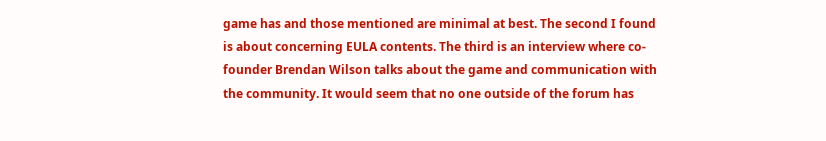game has and those mentioned are minimal at best. The second I found is about concerning EULA contents. The third is an interview where co-founder Brendan Wilson talks about the game and communication with the community. It would seem that no one outside of the forum has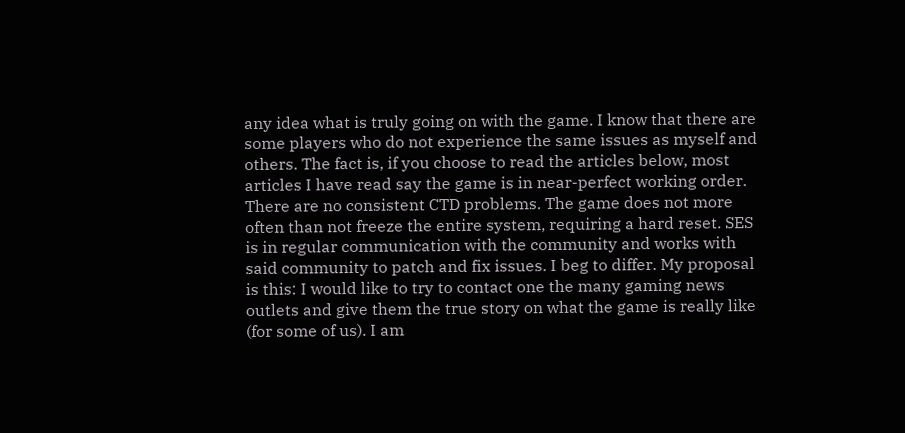any idea what is truly going on with the game. I know that there are some players who do not experience the same issues as myself and others. The fact is, if you choose to read the articles below, most articles I have read say the game is in near-perfect working order. There are no consistent CTD problems. The game does not more often than not freeze the entire system, requiring a hard reset. SES is in regular communication with the community and works with said community to patch and fix issues. I beg to differ. My proposal is this: I would like to try to contact one the many gaming news outlets and give them the true story on what the game is really like (for some of us). I am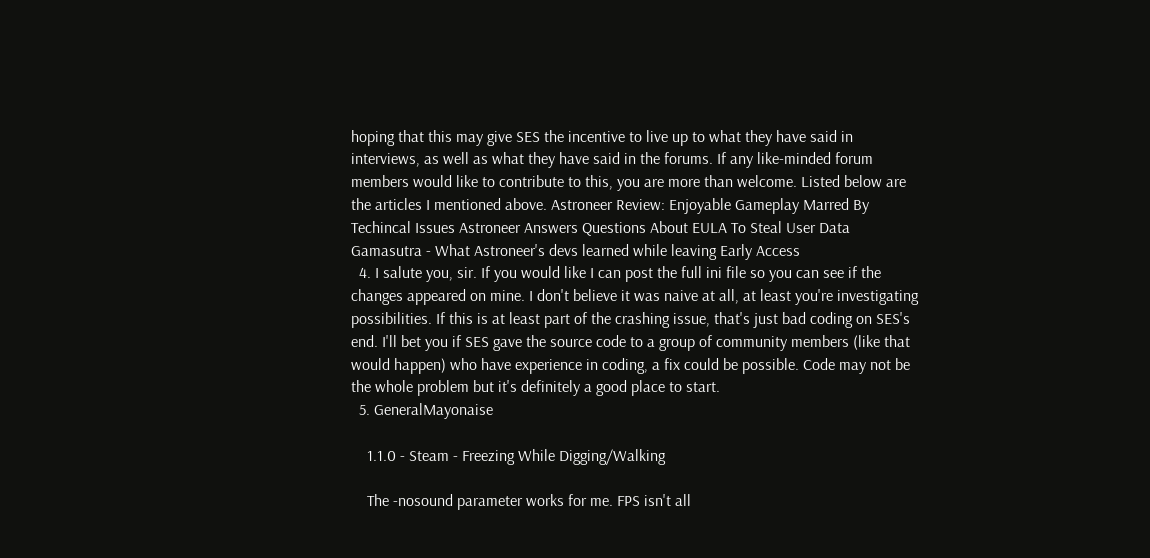hoping that this may give SES the incentive to live up to what they have said in interviews, as well as what they have said in the forums. If any like-minded forum members would like to contribute to this, you are more than welcome. Listed below are the articles I mentioned above. Astroneer Review: Enjoyable Gameplay Marred By Techincal Issues Astroneer Answers Questions About EULA To Steal User Data Gamasutra - What Astroneer's devs learned while leaving Early Access
  4. I salute you, sir. If you would like I can post the full ini file so you can see if the changes appeared on mine. I don't believe it was naive at all, at least you're investigating possibilities. If this is at least part of the crashing issue, that's just bad coding on SES's end. I'll bet you if SES gave the source code to a group of community members (like that would happen) who have experience in coding, a fix could be possible. Code may not be the whole problem but it's definitely a good place to start.
  5. GeneralMayonaise

    1.1.0 - Steam - Freezing While Digging/Walking

    The -nosound parameter works for me. FPS isn't all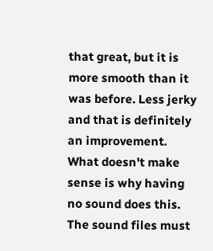that great, but it is more smooth than it was before. Less jerky and that is definitely an improvement. What doesn't make sense is why having no sound does this. The sound files must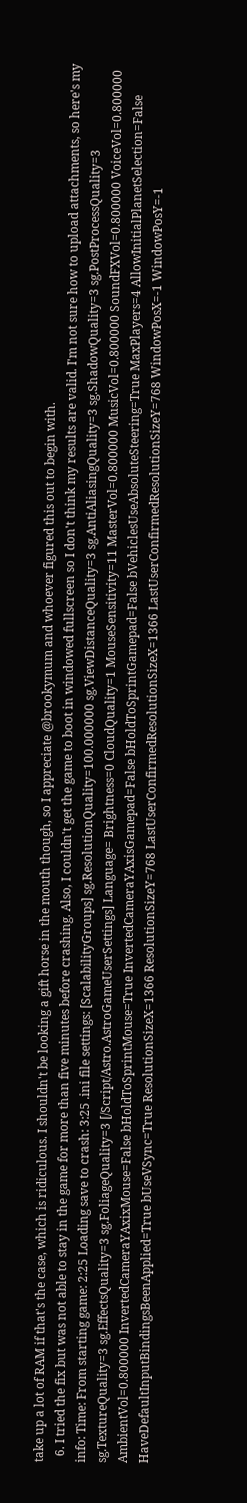take up a lot of RAM if that's the case, which is ridiculous. I shouldn't be looking a gift horse in the mouth though, so I appreciate @brookymum and whoever figured this out to begin with.
  6. I tried the fix but was not able to stay in the game for more than five minutes before crashing. Also, I couldn't get the game to boot in windowed fullscreen so I don't think my results are valid. I'm not sure how to upload attachments, so here's my info: Time: From starting game: 2:25 Loading save to crash: 3:25 .ini file settings: [ScalabilityGroups] sg.ResolutionQuality=100.000000 sg.ViewDistanceQuality=3 sg.AntiAliasingQuality=3 sg.ShadowQuality=3 sg.PostProcessQuality=3 sg.TextureQuality=3 sg.EffectsQuality=3 sg.FoliageQuality=3 [/Script/Astro.AstroGameUserSettings] Language= Brightness=0 CloudQuality=1 MouseSensitivity=11 MasterVol=0.800000 MusicVol=0.800000 SoundFXVol=0.800000 VoiceVol=0.800000 AmbientVol=0.800000 InvertedCameraYAxixMouse=False bHoldToSprintMouse=True InvertedCameraYAxisGamepad=False bHoldToSprintGamepad=False bVehiclesUseAbsoluteSteering=True MaxPlayers=4 AllowInitialPlanetSelection=False HaveDefaultInputBindingsBeenApplied=True bUseVSync=True ResolutionSizeX=1366 ResolutionSizeY=768 LastUserConfirmedResolutionSizeX=1366 LastUserConfirmedResolutionSizeY=768 WindowPosX=-1 WindowPosY=-1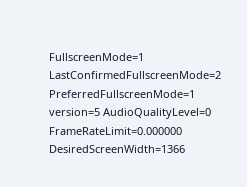FullscreenMode=1 LastConfirmedFullscreenMode=2 PreferredFullscreenMode=1 version=5 AudioQualityLevel=0 FrameRateLimit=0.000000 DesiredScreenWidth=1366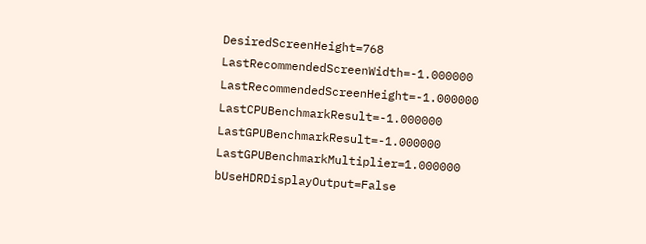DesiredScreenHeight=768 LastRecommendedScreenWidth=-1.000000 LastRecommendedScreenHeight=-1.000000 LastCPUBenchmarkResult=-1.000000 LastGPUBenchmarkResult=-1.000000 LastGPUBenchmarkMultiplier=1.000000 bUseHDRDisplayOutput=False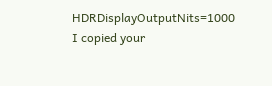HDRDisplayOutputNits=1000 I copied your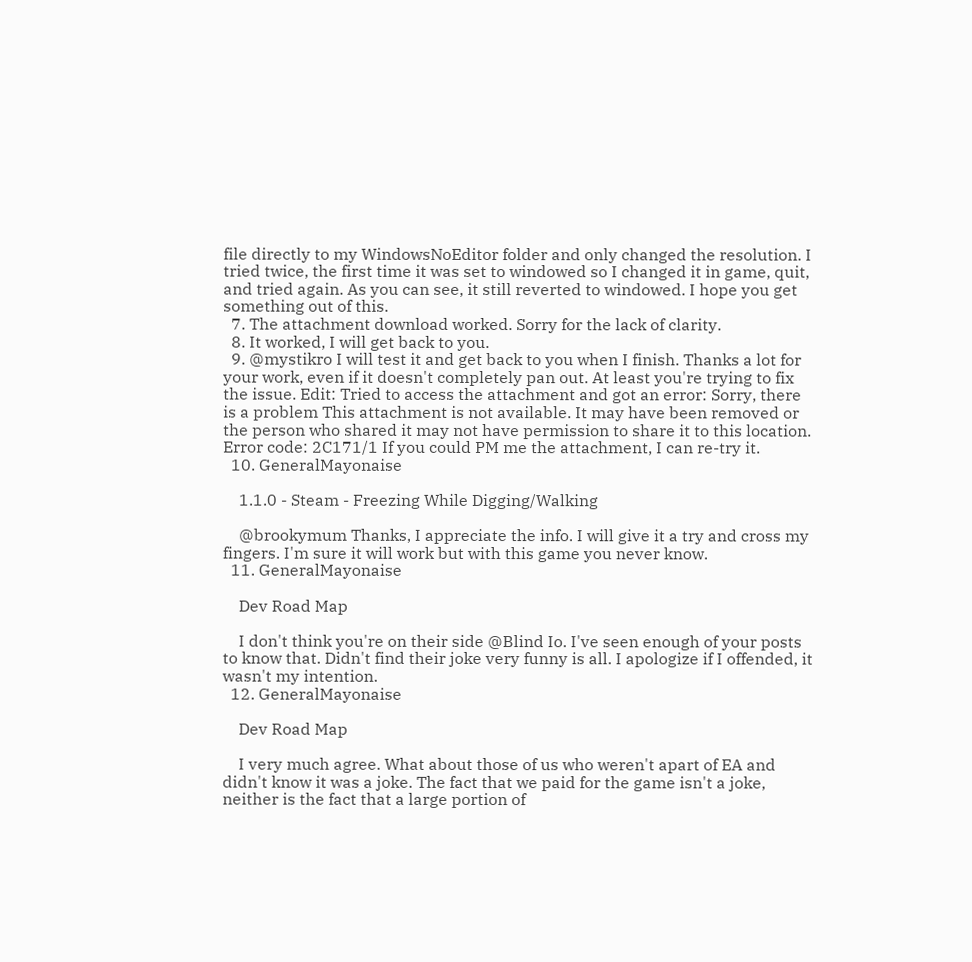file directly to my WindowsNoEditor folder and only changed the resolution. I tried twice, the first time it was set to windowed so I changed it in game, quit, and tried again. As you can see, it still reverted to windowed. I hope you get something out of this.
  7. The attachment download worked. Sorry for the lack of clarity.
  8. It worked, I will get back to you.
  9. @mystikro I will test it and get back to you when I finish. Thanks a lot for your work, even if it doesn't completely pan out. At least you're trying to fix the issue. Edit: Tried to access the attachment and got an error: Sorry, there is a problem This attachment is not available. It may have been removed or the person who shared it may not have permission to share it to this location. Error code: 2C171/1 If you could PM me the attachment, I can re-try it.
  10. GeneralMayonaise

    1.1.0 - Steam - Freezing While Digging/Walking

    @brookymum Thanks, I appreciate the info. I will give it a try and cross my fingers. I'm sure it will work but with this game you never know.
  11. GeneralMayonaise

    Dev Road Map

    I don't think you're on their side @Blind Io. I've seen enough of your posts to know that. Didn't find their joke very funny is all. I apologize if I offended, it wasn't my intention.
  12. GeneralMayonaise

    Dev Road Map

    I very much agree. What about those of us who weren't apart of EA and didn't know it was a joke. The fact that we paid for the game isn't a joke, neither is the fact that a large portion of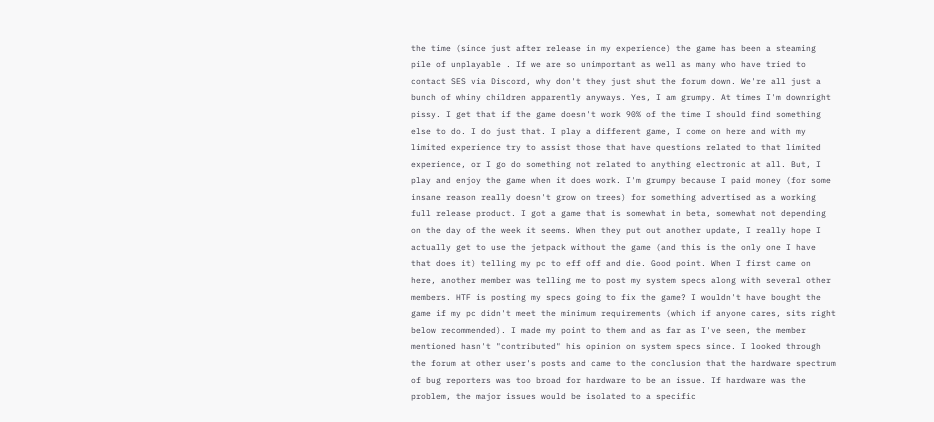the time (since just after release in my experience) the game has been a steaming pile of unplayable . If we are so unimportant as well as many who have tried to contact SES via Discord, why don't they just shut the forum down. We're all just a bunch of whiny children apparently anyways. Yes, I am grumpy. At times I'm downright pissy. I get that if the game doesn't work 90% of the time I should find something else to do. I do just that. I play a different game, I come on here and with my limited experience try to assist those that have questions related to that limited experience, or I go do something not related to anything electronic at all. But, I play and enjoy the game when it does work. I'm grumpy because I paid money (for some insane reason really doesn't grow on trees) for something advertised as a working full release product. I got a game that is somewhat in beta, somewhat not depending on the day of the week it seems. When they put out another update, I really hope I actually get to use the jetpack without the game (and this is the only one I have that does it) telling my pc to eff off and die. Good point. When I first came on here, another member was telling me to post my system specs along with several other members. HTF is posting my specs going to fix the game? I wouldn't have bought the game if my pc didn't meet the minimum requirements (which if anyone cares, sits right below recommended). I made my point to them and as far as I've seen, the member mentioned hasn't "contributed" his opinion on system specs since. I looked through the forum at other user's posts and came to the conclusion that the hardware spectrum of bug reporters was too broad for hardware to be an issue. If hardware was the problem, the major issues would be isolated to a specific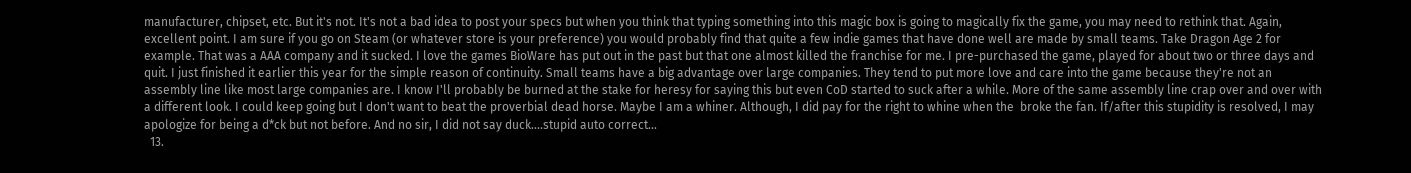manufacturer, chipset, etc. But it's not. It's not a bad idea to post your specs but when you think that typing something into this magic box is going to magically fix the game, you may need to rethink that. Again, excellent point. I am sure if you go on Steam (or whatever store is your preference) you would probably find that quite a few indie games that have done well are made by small teams. Take Dragon Age 2 for example. That was a AAA company and it sucked. I love the games BioWare has put out in the past but that one almost killed the franchise for me. I pre-purchased the game, played for about two or three days and quit. I just finished it earlier this year for the simple reason of continuity. Small teams have a big advantage over large companies. They tend to put more love and care into the game because they're not an assembly line like most large companies are. I know I'll probably be burned at the stake for heresy for saying this but even CoD started to suck after a while. More of the same assembly line crap over and over with a different look. I could keep going but I don't want to beat the proverbial dead horse. Maybe I am a whiner. Although, I did pay for the right to whine when the  broke the fan. If/after this stupidity is resolved, I may apologize for being a d*ck but not before. And no sir, I did not say duck....stupid auto correct...
  13.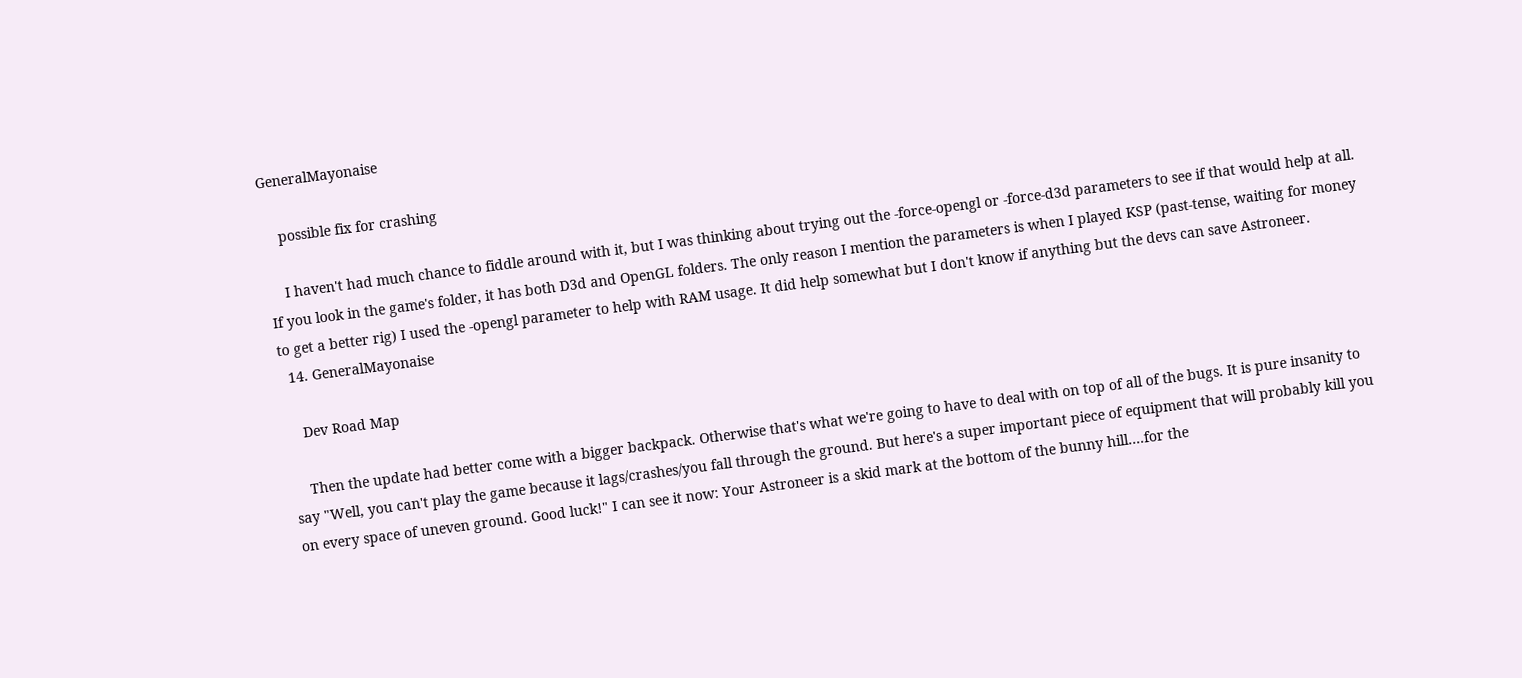GeneralMayonaise

    possible fix for crashing

    I haven't had much chance to fiddle around with it, but I was thinking about trying out the -force-opengl or -force-d3d parameters to see if that would help at all. If you look in the game's folder, it has both D3d and OpenGL folders. The only reason I mention the parameters is when I played KSP (past-tense, waiting for money to get a better rig) I used the -opengl parameter to help with RAM usage. It did help somewhat but I don't know if anything but the devs can save Astroneer.
  14. GeneralMayonaise

    Dev Road Map

    Then the update had better come with a bigger backpack. Otherwise that's what we're going to have to deal with on top of all of the bugs. It is pure insanity to say "Well, you can't play the game because it lags/crashes/you fall through the ground. But here's a super important piece of equipment that will probably kill you on every space of uneven ground. Good luck!" I can see it now: Your Astroneer is a skid mark at the bottom of the bunny hill....for the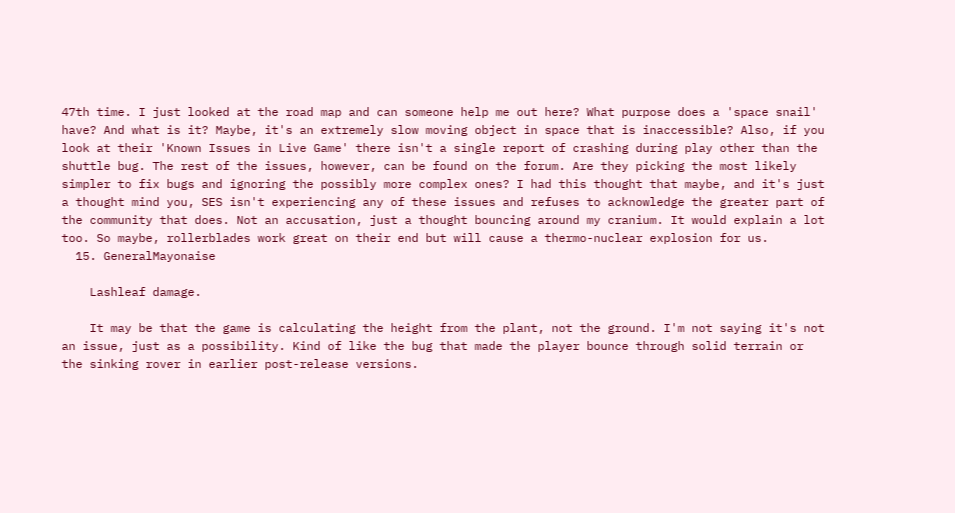47th time. I just looked at the road map and can someone help me out here? What purpose does a 'space snail' have? And what is it? Maybe, it's an extremely slow moving object in space that is inaccessible? Also, if you look at their 'Known Issues in Live Game' there isn't a single report of crashing during play other than the shuttle bug. The rest of the issues, however, can be found on the forum. Are they picking the most likely simpler to fix bugs and ignoring the possibly more complex ones? I had this thought that maybe, and it's just a thought mind you, SES isn't experiencing any of these issues and refuses to acknowledge the greater part of the community that does. Not an accusation, just a thought bouncing around my cranium. It would explain a lot too. So maybe, rollerblades work great on their end but will cause a thermo-nuclear explosion for us.
  15. GeneralMayonaise

    Lashleaf damage.

    It may be that the game is calculating the height from the plant, not the ground. I'm not saying it's not an issue, just as a possibility. Kind of like the bug that made the player bounce through solid terrain or the sinking rover in earlier post-release versions.